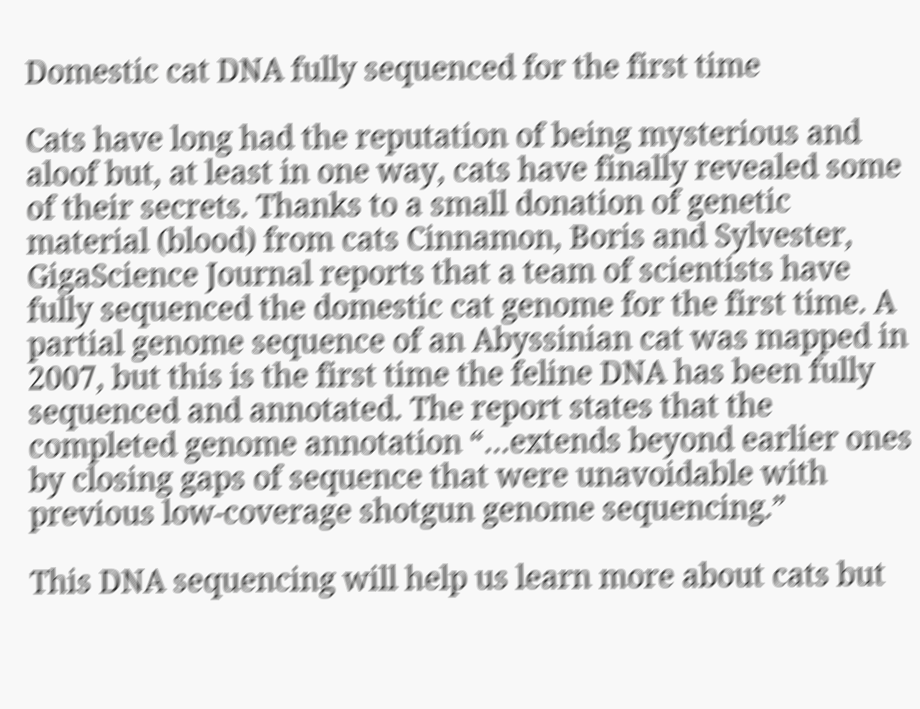Domestic cat DNA fully sequenced for the first time

Cats have long had the reputation of being mysterious and aloof but, at least in one way, cats have finally revealed some of their secrets. Thanks to a small donation of genetic material (blood) from cats Cinnamon, Boris and Sylvester, GigaScience Journal reports that a team of scientists have fully sequenced the domestic cat genome for the first time. A partial genome sequence of an Abyssinian cat was mapped in 2007, but this is the first time the feline DNA has been fully sequenced and annotated. The report states that the completed genome annotation “…extends beyond earlier ones by closing gaps of sequence that were unavoidable with previous low-coverage shotgun genome sequencing.”

This DNA sequencing will help us learn more about cats but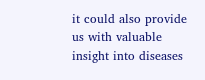it could also provide us with valuable insight into diseases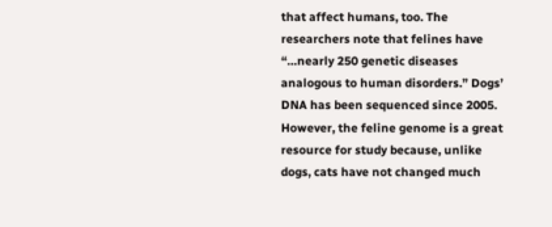that affect humans, too. The researchers note that felines have “…nearly 250 genetic diseases analogous to human disorders.” Dogs’ DNA has been sequenced since 2005. However, the feline genome is a great resource for study because, unlike dogs, cats have not changed much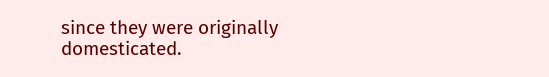since they were originally domesticated.